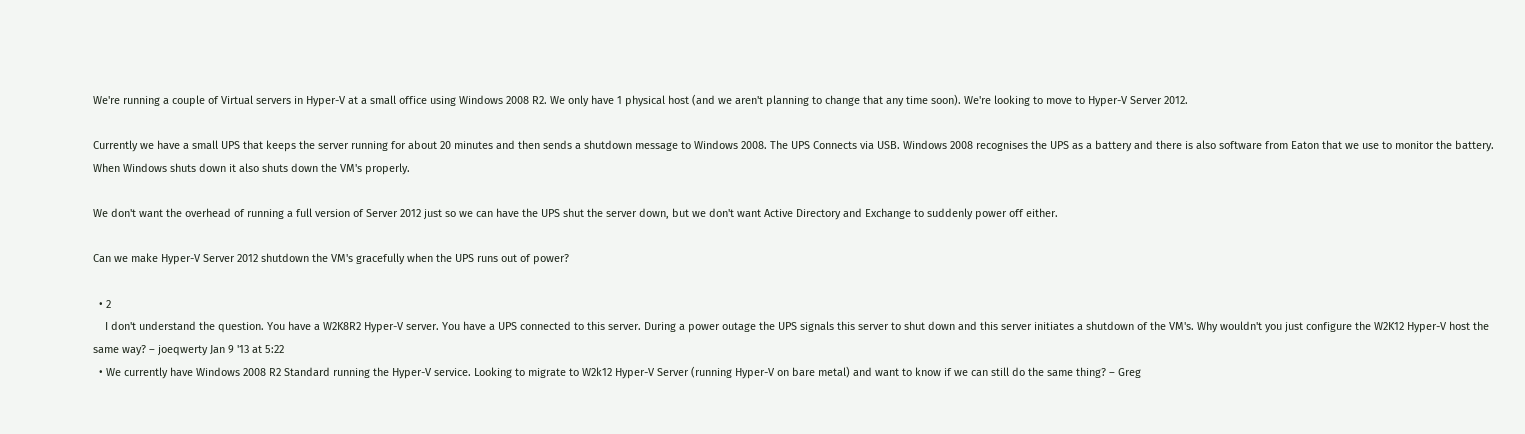We're running a couple of Virtual servers in Hyper-V at a small office using Windows 2008 R2. We only have 1 physical host (and we aren't planning to change that any time soon). We're looking to move to Hyper-V Server 2012.

Currently we have a small UPS that keeps the server running for about 20 minutes and then sends a shutdown message to Windows 2008. The UPS Connects via USB. Windows 2008 recognises the UPS as a battery and there is also software from Eaton that we use to monitor the battery. When Windows shuts down it also shuts down the VM's properly.

We don't want the overhead of running a full version of Server 2012 just so we can have the UPS shut the server down, but we don't want Active Directory and Exchange to suddenly power off either.

Can we make Hyper-V Server 2012 shutdown the VM's gracefully when the UPS runs out of power?

  • 2
    I don't understand the question. You have a W2K8R2 Hyper-V server. You have a UPS connected to this server. During a power outage the UPS signals this server to shut down and this server initiates a shutdown of the VM's. Why wouldn't you just configure the W2K12 Hyper-V host the same way? – joeqwerty Jan 9 '13 at 5:22
  • We currently have Windows 2008 R2 Standard running the Hyper-V service. Looking to migrate to W2k12 Hyper-V Server (running Hyper-V on bare metal) and want to know if we can still do the same thing? – Greg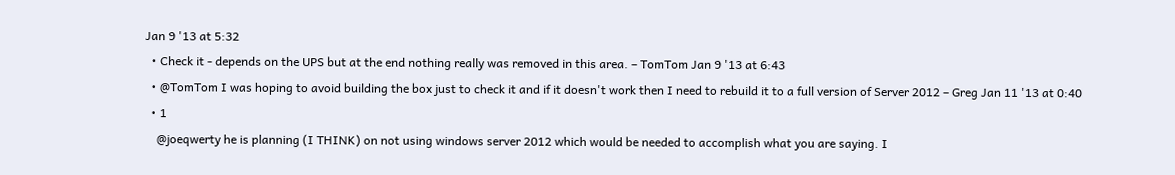Jan 9 '13 at 5:32
  • Check it - depends on the UPS but at the end nothing really was removed in this area. – TomTom Jan 9 '13 at 6:43
  • @TomTom I was hoping to avoid building the box just to check it and if it doesn't work then I need to rebuild it to a full version of Server 2012 – Greg Jan 11 '13 at 0:40
  • 1
    @joeqwerty he is planning (I THINK) on not using windows server 2012 which would be needed to accomplish what you are saying. I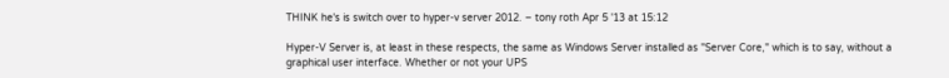THINK he's is switch over to hyper-v server 2012. – tony roth Apr 5 '13 at 15:12

Hyper-V Server is, at least in these respects, the same as Windows Server installed as "Server Core," which is to say, without a graphical user interface. Whether or not your UPS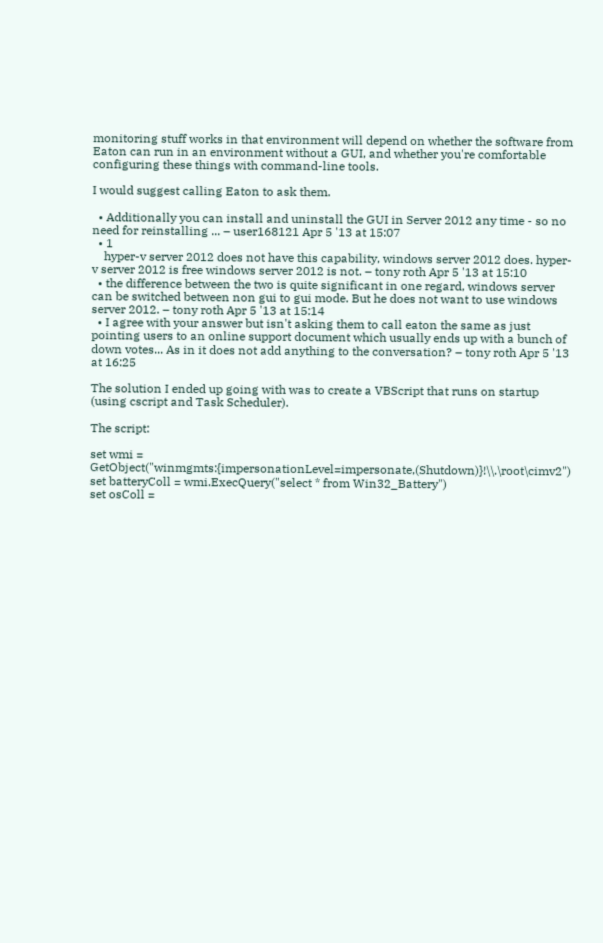monitoring stuff works in that environment will depend on whether the software from Eaton can run in an environment without a GUI, and whether you're comfortable configuring these things with command-line tools.

I would suggest calling Eaton to ask them.

  • Additionally you can install and uninstall the GUI in Server 2012 any time - so no need for reinstalling ... – user168121 Apr 5 '13 at 15:07
  • 1
    hyper-v server 2012 does not have this capability, windows server 2012 does. hyper-v server 2012 is free windows server 2012 is not. – tony roth Apr 5 '13 at 15:10
  • the difference between the two is quite significant in one regard, windows server can be switched between non gui to gui mode. But he does not want to use windows server 2012. – tony roth Apr 5 '13 at 15:14
  • I agree with your answer but isn't asking them to call eaton the same as just pointing users to an online support document which usually ends up with a bunch of down votes... As in it does not add anything to the conversation? – tony roth Apr 5 '13 at 16:25

The solution I ended up going with was to create a VBScript that runs on startup (using cscript and Task Scheduler).

The script:

set wmi = GetObject("winmgmts:{impersonationLevel=impersonate,(Shutdown)}!\\.\root\cimv2")
set batteryColl = wmi.ExecQuery("select * from Win32_Battery")
set osColl =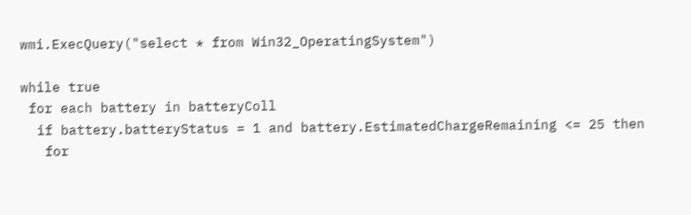wmi.ExecQuery("select * from Win32_OperatingSystem")

while true
 for each battery in batteryColl
  if battery.batteryStatus = 1 and battery.EstimatedChargeRemaining <= 25 then
   for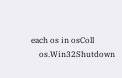each os in osColl
    os.Win32Shutdown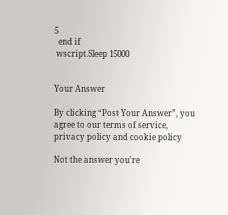5
  end if
 wscript.Sleep 15000


Your Answer

By clicking “Post Your Answer”, you agree to our terms of service, privacy policy and cookie policy

Not the answer you're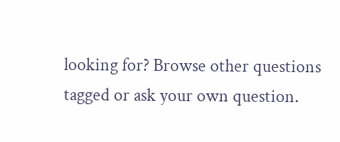looking for? Browse other questions tagged or ask your own question.